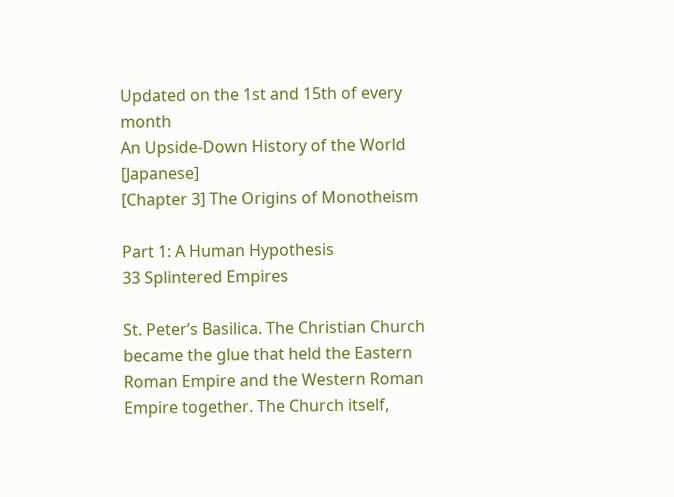Updated on the 1st and 15th of every month
An Upside-Down History of the World [Japanese]
[Chapter 3] The Origins of Monotheism

Part 1: A Human Hypothesis
33 Splintered Empires

St. Peter’s Basilica. The Christian Church became the glue that held the Eastern Roman Empire and the Western Roman Empire together. The Church itself,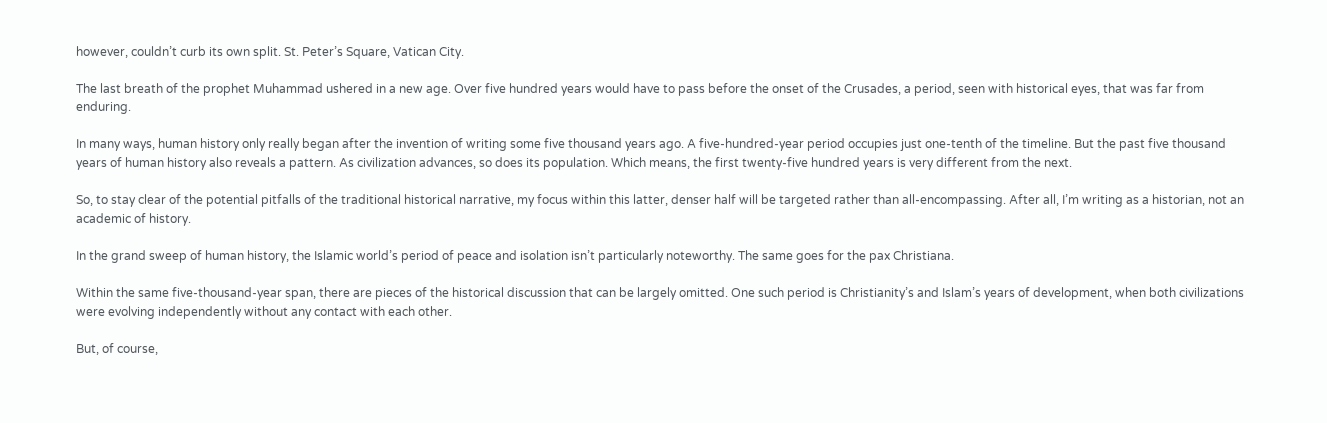however, couldn’t curb its own split. St. Peter’s Square, Vatican City.

The last breath of the prophet Muhammad ushered in a new age. Over five hundred years would have to pass before the onset of the Crusades, a period, seen with historical eyes, that was far from enduring.

In many ways, human history only really began after the invention of writing some five thousand years ago. A five-hundred-year period occupies just one-tenth of the timeline. But the past five thousand years of human history also reveals a pattern. As civilization advances, so does its population. Which means, the first twenty-five hundred years is very different from the next.

So, to stay clear of the potential pitfalls of the traditional historical narrative, my focus within this latter, denser half will be targeted rather than all-encompassing. After all, I’m writing as a historian, not an academic of history.

In the grand sweep of human history, the Islamic world’s period of peace and isolation isn’t particularly noteworthy. The same goes for the pax Christiana.

Within the same five-thousand-year span, there are pieces of the historical discussion that can be largely omitted. One such period is Christianity’s and Islam’s years of development, when both civilizations were evolving independently without any contact with each other.

But, of course,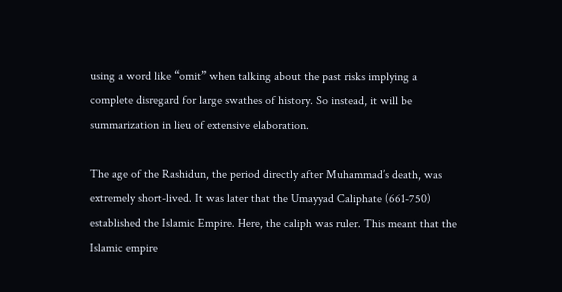using a word like “omit” when talking about the past risks implying a complete disregard for large swathes of history. So instead, it will be summarization in lieu of extensive elaboration.

The age of the Rashidun, the period directly after Muhammad’s death, was extremely short-lived. It was later that the Umayyad Caliphate (661-750) established the Islamic Empire. Here, the caliph was ruler. This meant that the Islamic empire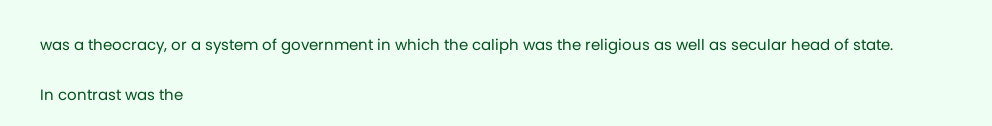was a theocracy, or a system of government in which the caliph was the religious as well as secular head of state.

In contrast was the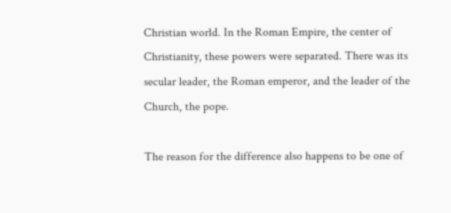Christian world. In the Roman Empire, the center of Christianity, these powers were separated. There was its secular leader, the Roman emperor, and the leader of the Church, the pope.

The reason for the difference also happens to be one of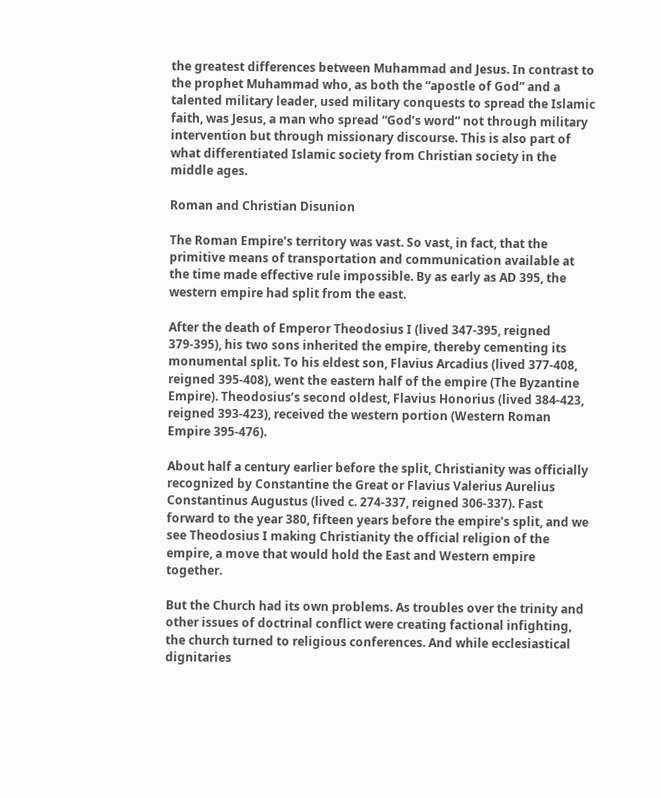the greatest differences between Muhammad and Jesus. In contrast to the prophet Muhammad who, as both the “apostle of God” and a talented military leader, used military conquests to spread the Islamic faith, was Jesus, a man who spread “God’s word” not through military intervention but through missionary discourse. This is also part of what differentiated Islamic society from Christian society in the middle ages.

Roman and Christian Disunion

The Roman Empire’s territory was vast. So vast, in fact, that the primitive means of transportation and communication available at the time made effective rule impossible. By as early as AD 395, the western empire had split from the east.

After the death of Emperor Theodosius I (lived 347-395, reigned 379-395), his two sons inherited the empire, thereby cementing its monumental split. To his eldest son, Flavius Arcadius (lived 377-408, reigned 395-408), went the eastern half of the empire (The Byzantine Empire). Theodosius’s second oldest, Flavius Honorius (lived 384-423, reigned 393-423), received the western portion (Western Roman Empire 395-476).

About half a century earlier before the split, Christianity was officially recognized by Constantine the Great or Flavius Valerius Aurelius Constantinus Augustus (lived c. 274-337, reigned 306-337). Fast forward to the year 380, fifteen years before the empire’s split, and we see Theodosius I making Christianity the official religion of the empire, a move that would hold the East and Western empire together.

But the Church had its own problems. As troubles over the trinity and other issues of doctrinal conflict were creating factional infighting, the church turned to religious conferences. And while ecclesiastical dignitaries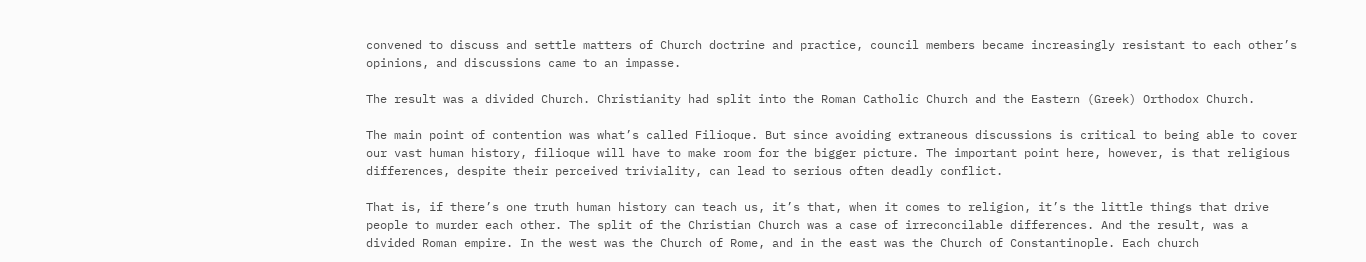convened to discuss and settle matters of Church doctrine and practice, council members became increasingly resistant to each other’s opinions, and discussions came to an impasse.

The result was a divided Church. Christianity had split into the Roman Catholic Church and the Eastern (Greek) Orthodox Church.

The main point of contention was what’s called Filioque. But since avoiding extraneous discussions is critical to being able to cover our vast human history, filioque will have to make room for the bigger picture. The important point here, however, is that religious differences, despite their perceived triviality, can lead to serious often deadly conflict.

That is, if there’s one truth human history can teach us, it’s that, when it comes to religion, it’s the little things that drive people to murder each other. The split of the Christian Church was a case of irreconcilable differences. And the result, was a divided Roman empire. In the west was the Church of Rome, and in the east was the Church of Constantinople. Each church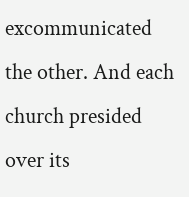excommunicated the other. And each church presided over its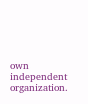own independent organization.